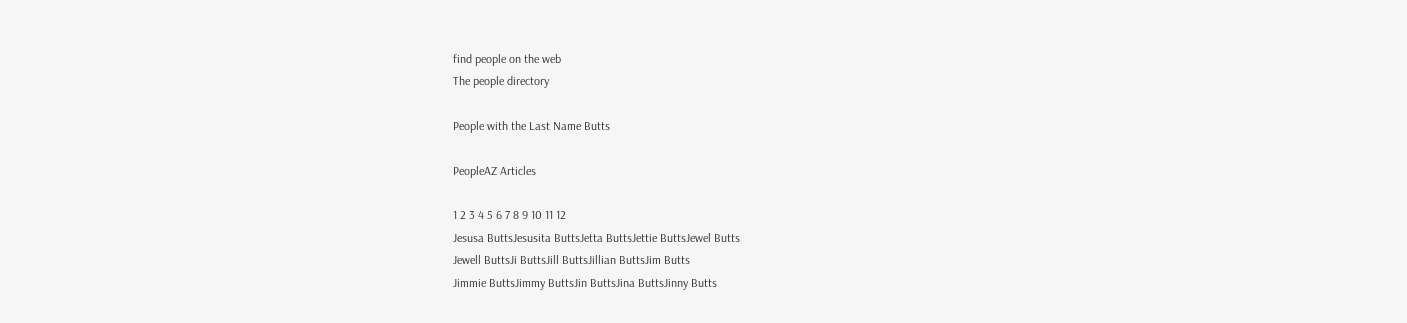find people on the web
The people directory

People with the Last Name Butts

PeopleAZ Articles

1 2 3 4 5 6 7 8 9 10 11 12
Jesusa ButtsJesusita ButtsJetta ButtsJettie ButtsJewel Butts
Jewell ButtsJi ButtsJill ButtsJillian ButtsJim Butts
Jimmie ButtsJimmy ButtsJin ButtsJina ButtsJinny Butts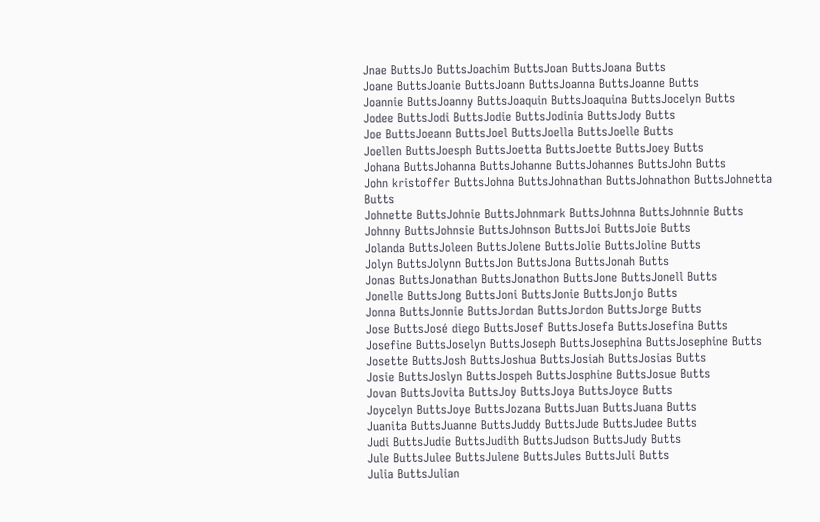Jnae ButtsJo ButtsJoachim ButtsJoan ButtsJoana Butts
Joane ButtsJoanie ButtsJoann ButtsJoanna ButtsJoanne Butts
Joannie ButtsJoanny ButtsJoaquin ButtsJoaquina ButtsJocelyn Butts
Jodee ButtsJodi ButtsJodie ButtsJodinia ButtsJody Butts
Joe ButtsJoeann ButtsJoel ButtsJoella ButtsJoelle Butts
Joellen ButtsJoesph ButtsJoetta ButtsJoette ButtsJoey Butts
Johana ButtsJohanna ButtsJohanne ButtsJohannes ButtsJohn Butts
John kristoffer ButtsJohna ButtsJohnathan ButtsJohnathon ButtsJohnetta Butts
Johnette ButtsJohnie ButtsJohnmark ButtsJohnna ButtsJohnnie Butts
Johnny ButtsJohnsie ButtsJohnson ButtsJoi ButtsJoie Butts
Jolanda ButtsJoleen ButtsJolene ButtsJolie ButtsJoline Butts
Jolyn ButtsJolynn ButtsJon ButtsJona ButtsJonah Butts
Jonas ButtsJonathan ButtsJonathon ButtsJone ButtsJonell Butts
Jonelle ButtsJong ButtsJoni ButtsJonie ButtsJonjo Butts
Jonna ButtsJonnie ButtsJordan ButtsJordon ButtsJorge Butts
Jose ButtsJosé diego ButtsJosef ButtsJosefa ButtsJosefina Butts
Josefine ButtsJoselyn ButtsJoseph ButtsJosephina ButtsJosephine Butts
Josette ButtsJosh ButtsJoshua ButtsJosiah ButtsJosias Butts
Josie ButtsJoslyn ButtsJospeh ButtsJosphine ButtsJosue Butts
Jovan ButtsJovita ButtsJoy ButtsJoya ButtsJoyce Butts
Joycelyn ButtsJoye ButtsJozana ButtsJuan ButtsJuana Butts
Juanita ButtsJuanne ButtsJuddy ButtsJude ButtsJudee Butts
Judi ButtsJudie ButtsJudith ButtsJudson ButtsJudy Butts
Jule ButtsJulee ButtsJulene ButtsJules ButtsJuli Butts
Julia ButtsJulian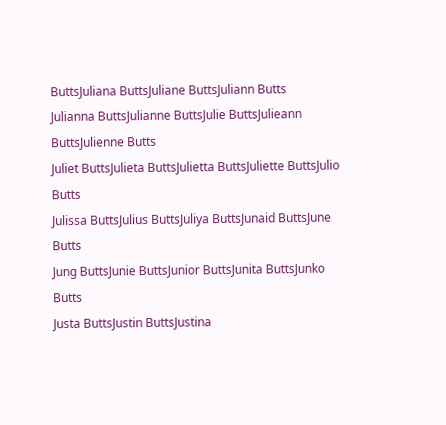ButtsJuliana ButtsJuliane ButtsJuliann Butts
Julianna ButtsJulianne ButtsJulie ButtsJulieann ButtsJulienne Butts
Juliet ButtsJulieta ButtsJulietta ButtsJuliette ButtsJulio Butts
Julissa ButtsJulius ButtsJuliya ButtsJunaid ButtsJune Butts
Jung ButtsJunie ButtsJunior ButtsJunita ButtsJunko Butts
Justa ButtsJustin ButtsJustina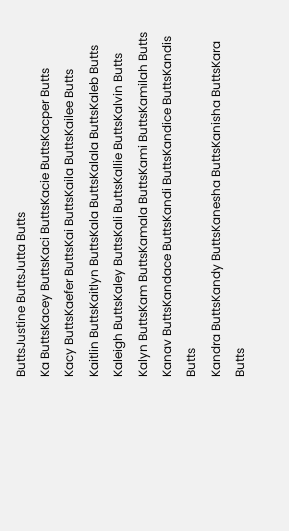ButtsJustine ButtsJutta Butts
Ka ButtsKacey ButtsKaci ButtsKacie ButtsKacper Butts
Kacy ButtsKaefer ButtsKai ButtsKaila ButtsKailee Butts
Kaitlin ButtsKaitlyn ButtsKala ButtsKalala ButtsKaleb Butts
Kaleigh ButtsKaley ButtsKali ButtsKallie ButtsKalvin Butts
Kalyn ButtsKam ButtsKamala ButtsKami ButtsKamilah Butts
Kanav ButtsKandace ButtsKandi ButtsKandice ButtsKandis Butts
Kandra ButtsKandy ButtsKanesha ButtsKanisha ButtsKara Butts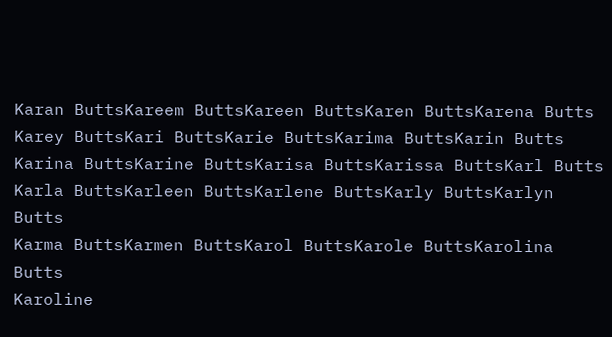Karan ButtsKareem ButtsKareen ButtsKaren ButtsKarena Butts
Karey ButtsKari ButtsKarie ButtsKarima ButtsKarin Butts
Karina ButtsKarine ButtsKarisa ButtsKarissa ButtsKarl Butts
Karla ButtsKarleen ButtsKarlene ButtsKarly ButtsKarlyn Butts
Karma ButtsKarmen ButtsKarol ButtsKarole ButtsKarolina Butts
Karoline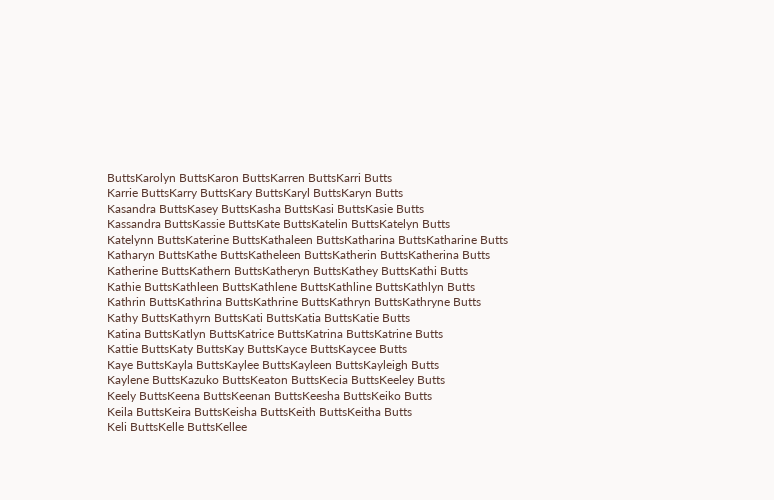ButtsKarolyn ButtsKaron ButtsKarren ButtsKarri Butts
Karrie ButtsKarry ButtsKary ButtsKaryl ButtsKaryn Butts
Kasandra ButtsKasey ButtsKasha ButtsKasi ButtsKasie Butts
Kassandra ButtsKassie ButtsKate ButtsKatelin ButtsKatelyn Butts
Katelynn ButtsKaterine ButtsKathaleen ButtsKatharina ButtsKatharine Butts
Katharyn ButtsKathe ButtsKatheleen ButtsKatherin ButtsKatherina Butts
Katherine ButtsKathern ButtsKatheryn ButtsKathey ButtsKathi Butts
Kathie ButtsKathleen ButtsKathlene ButtsKathline ButtsKathlyn Butts
Kathrin ButtsKathrina ButtsKathrine ButtsKathryn ButtsKathryne Butts
Kathy ButtsKathyrn ButtsKati ButtsKatia ButtsKatie Butts
Katina ButtsKatlyn ButtsKatrice ButtsKatrina ButtsKatrine Butts
Kattie ButtsKaty ButtsKay ButtsKayce ButtsKaycee Butts
Kaye ButtsKayla ButtsKaylee ButtsKayleen ButtsKayleigh Butts
Kaylene ButtsKazuko ButtsKeaton ButtsKecia ButtsKeeley Butts
Keely ButtsKeena ButtsKeenan ButtsKeesha ButtsKeiko Butts
Keila ButtsKeira ButtsKeisha ButtsKeith ButtsKeitha Butts
Keli ButtsKelle ButtsKellee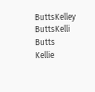ButtsKelley ButtsKelli Butts
Kellie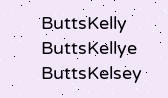ButtsKelly ButtsKellye ButtsKelsey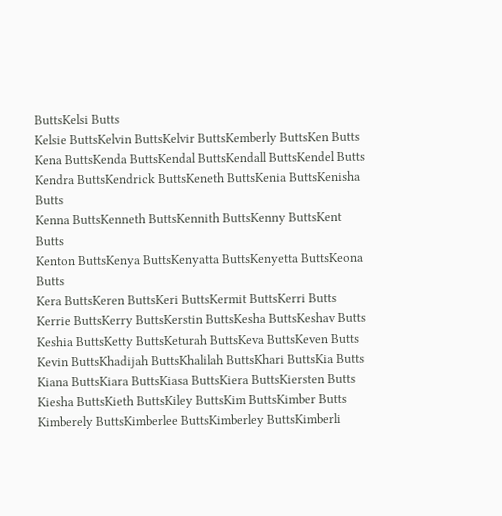ButtsKelsi Butts
Kelsie ButtsKelvin ButtsKelvir ButtsKemberly ButtsKen Butts
Kena ButtsKenda ButtsKendal ButtsKendall ButtsKendel Butts
Kendra ButtsKendrick ButtsKeneth ButtsKenia ButtsKenisha Butts
Kenna ButtsKenneth ButtsKennith ButtsKenny ButtsKent Butts
Kenton ButtsKenya ButtsKenyatta ButtsKenyetta ButtsKeona Butts
Kera ButtsKeren ButtsKeri ButtsKermit ButtsKerri Butts
Kerrie ButtsKerry ButtsKerstin ButtsKesha ButtsKeshav Butts
Keshia ButtsKetty ButtsKeturah ButtsKeva ButtsKeven Butts
Kevin ButtsKhadijah ButtsKhalilah ButtsKhari ButtsKia Butts
Kiana ButtsKiara ButtsKiasa ButtsKiera ButtsKiersten Butts
Kiesha ButtsKieth ButtsKiley ButtsKim ButtsKimber Butts
Kimberely ButtsKimberlee ButtsKimberley ButtsKimberli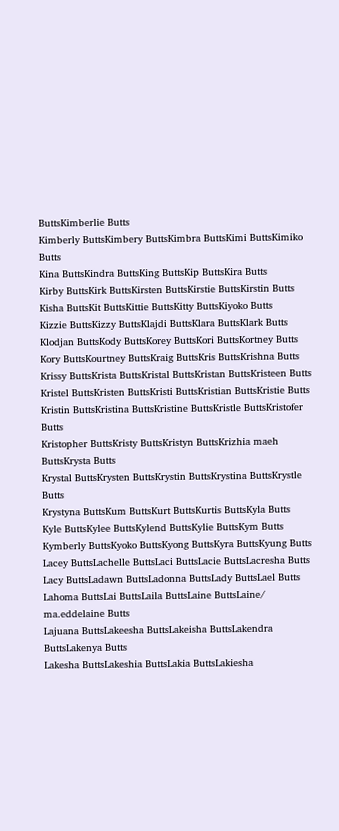ButtsKimberlie Butts
Kimberly ButtsKimbery ButtsKimbra ButtsKimi ButtsKimiko Butts
Kina ButtsKindra ButtsKing ButtsKip ButtsKira Butts
Kirby ButtsKirk ButtsKirsten ButtsKirstie ButtsKirstin Butts
Kisha ButtsKit ButtsKittie ButtsKitty ButtsKiyoko Butts
Kizzie ButtsKizzy ButtsKlajdi ButtsKlara ButtsKlark Butts
Klodjan ButtsKody ButtsKorey ButtsKori ButtsKortney Butts
Kory ButtsKourtney ButtsKraig ButtsKris ButtsKrishna Butts
Krissy ButtsKrista ButtsKristal ButtsKristan ButtsKristeen Butts
Kristel ButtsKristen ButtsKristi ButtsKristian ButtsKristie Butts
Kristin ButtsKristina ButtsKristine ButtsKristle ButtsKristofer Butts
Kristopher ButtsKristy ButtsKristyn ButtsKrizhia maeh ButtsKrysta Butts
Krystal ButtsKrysten ButtsKrystin ButtsKrystina ButtsKrystle Butts
Krystyna ButtsKum ButtsKurt ButtsKurtis ButtsKyla Butts
Kyle ButtsKylee ButtsKylend ButtsKylie ButtsKym Butts
Kymberly ButtsKyoko ButtsKyong ButtsKyra ButtsKyung Butts
Lacey ButtsLachelle ButtsLaci ButtsLacie ButtsLacresha Butts
Lacy ButtsLadawn ButtsLadonna ButtsLady ButtsLael Butts
Lahoma ButtsLai ButtsLaila ButtsLaine ButtsLaine/ ma.eddelaine Butts
Lajuana ButtsLakeesha ButtsLakeisha ButtsLakendra ButtsLakenya Butts
Lakesha ButtsLakeshia ButtsLakia ButtsLakiesha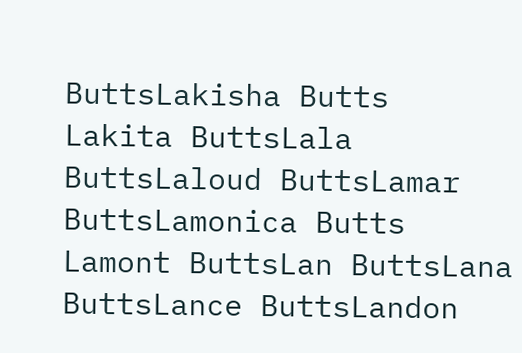ButtsLakisha Butts
Lakita ButtsLala ButtsLaloud ButtsLamar ButtsLamonica Butts
Lamont ButtsLan ButtsLana ButtsLance ButtsLandon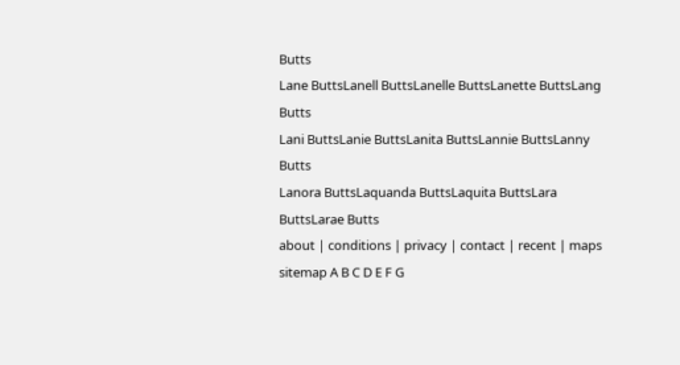Butts
Lane ButtsLanell ButtsLanelle ButtsLanette ButtsLang Butts
Lani ButtsLanie ButtsLanita ButtsLannie ButtsLanny Butts
Lanora ButtsLaquanda ButtsLaquita ButtsLara ButtsLarae Butts
about | conditions | privacy | contact | recent | maps
sitemap A B C D E F G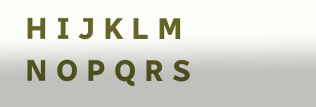H I J K L M N O P Q R S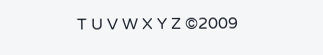T U V W X Y Z ©2009